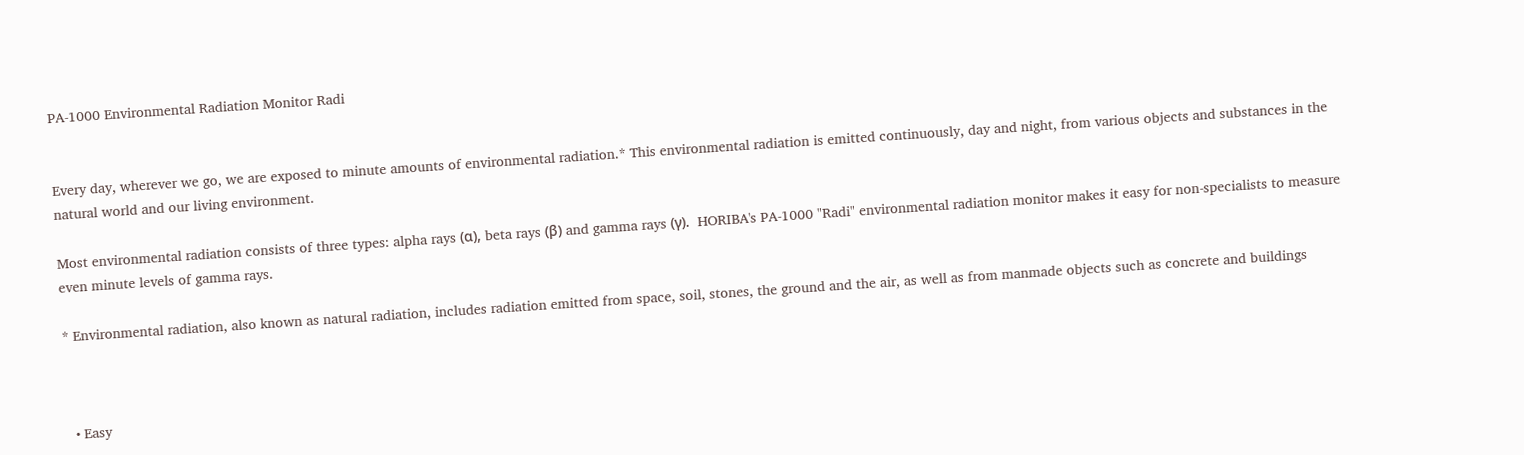PA-1000 Environmental Radiation Monitor Radi


Every day, wherever we go, we are exposed to minute amounts of environmental radiation.* This environmental radiation is emitted continuously, day and night, from various objects and substances in the natural world and our living environment.

Most environmental radiation consists of three types: alpha rays (α), beta rays (β) and gamma rays (γ).  HORIBA's PA-1000 "Radi" environmental radiation monitor makes it easy for non-specialists to measure even minute levels of gamma rays.

* Environmental radiation, also known as natural radiation, includes radiation emitted from space, soil, stones, the ground and the air, as well as from manmade objects such as concrete and buildings



  • Easy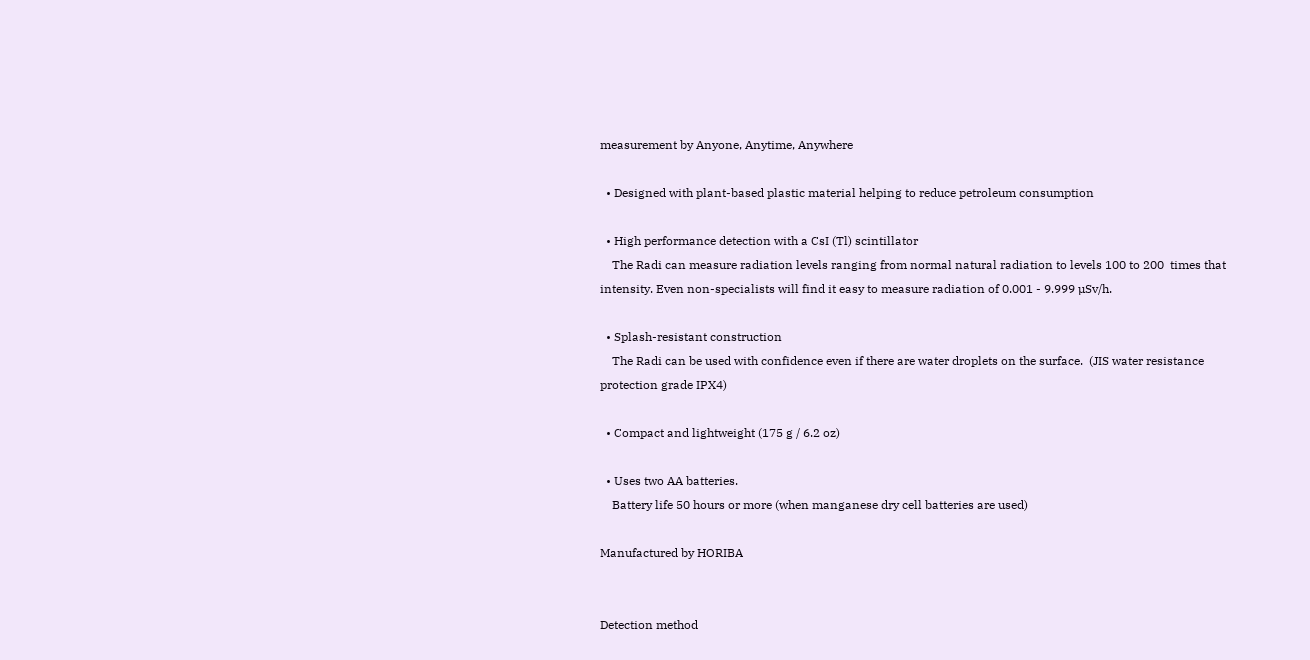measurement by Anyone, Anytime, Anywhere

  • Designed with plant-based plastic material helping to reduce petroleum consumption

  • High performance detection with a CsI (Tl) scintillator
    The Radi can measure radiation levels ranging from normal natural radiation to levels 100 to 200  times that intensity. Even non-specialists will find it easy to measure radiation of 0.001 - 9.999 µSv/h.

  • Splash-resistant construction
    The Radi can be used with confidence even if there are water droplets on the surface.  (JIS water resistance protection grade IPX4)

  • Compact and lightweight (175 g / 6.2 oz)

  • Uses two AA batteries.
    Battery life 50 hours or more (when manganese dry cell batteries are used)

Manufactured by HORIBA


Detection method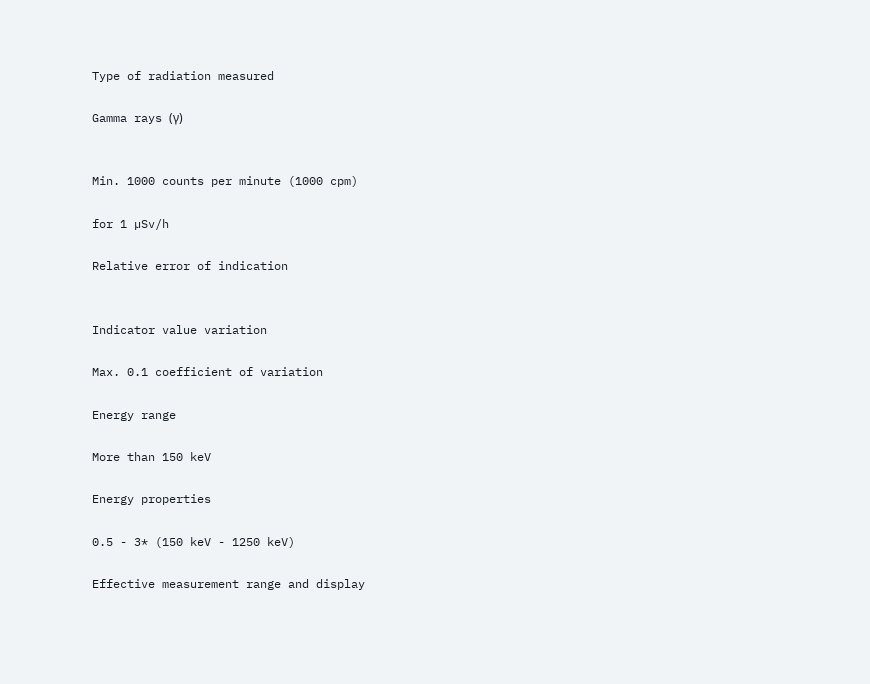Type of radiation measured

Gamma rays (γ)


Min. 1000 counts per minute (1000 cpm)

for 1 µSv/h

Relative error of indication


Indicator value variation

Max. 0.1 coefficient of variation

Energy range

More than 150 keV

Energy properties

0.5 - 3* (150 keV - 1250 keV)

Effective measurement range and display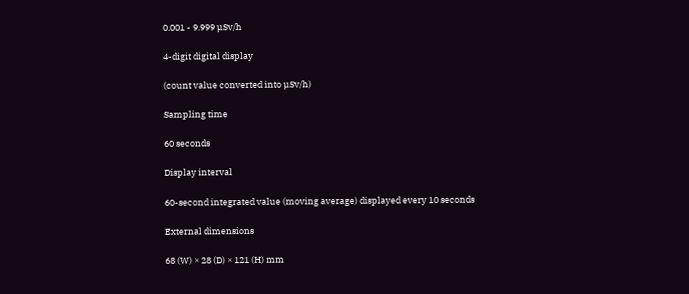0.001 - 9.999 µSv/h

4-digit digital display

(count value converted into µSv/h)

Sampling time

60 seconds

Display interval

60-second integrated value (moving average) displayed every 10 seconds

External dimensions

68 (W) × 28 (D) × 121 (H) mm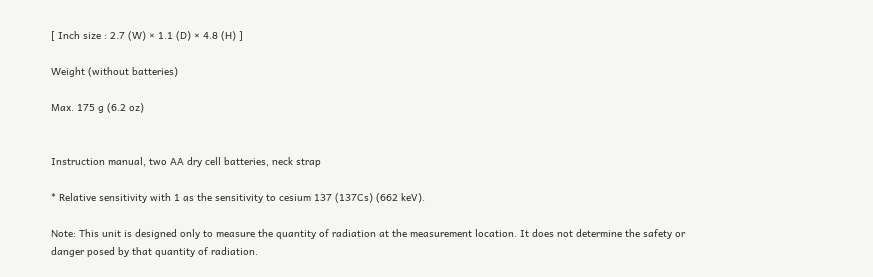[ Inch size : 2.7 (W) × 1.1 (D) × 4.8 (H) ]

Weight (without batteries)

Max. 175 g (6.2 oz)


Instruction manual, two AA dry cell batteries, neck strap

* Relative sensitivity with 1 as the sensitivity to cesium 137 (137Cs) (662 keV).

Note: This unit is designed only to measure the quantity of radiation at the measurement location. It does not determine the safety or danger posed by that quantity of radiation.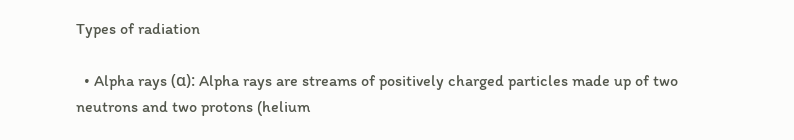Types of radiation

  • Alpha rays (α): Alpha rays are streams of positively charged particles made up of two neutrons and two protons (helium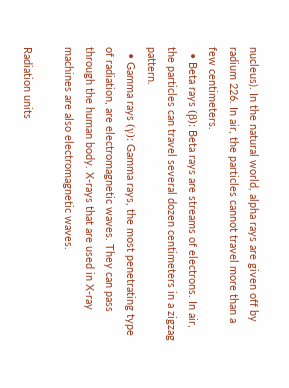nucleus). In the natural world, alpha rays are given off by radium 226. In air, the particles cannot travel more than a few centimeters.
  • Beta rays (β): Beta rays are streams of electrons. In air, the particles can travel several dozen centimeters in a zigzag pattern.
  • Gamma rays (γ): Gamma rays, the most penetrating type of radiation, are electromagnetic waves. They can pass through the human body. X-rays that are used in X-ray machines are also electromagnetic waves.

Radiation units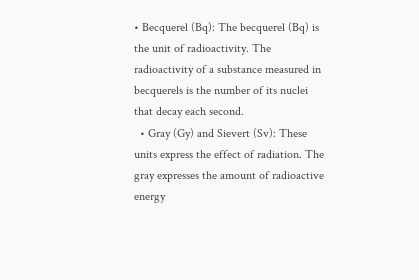• Becquerel (Bq): The becquerel (Bq) is the unit of radioactivity. The radioactivity of a substance measured in becquerels is the number of its nuclei that decay each second.
  • Gray (Gy) and Sievert (Sv): These units express the effect of radiation. The gray expresses the amount of radioactive energy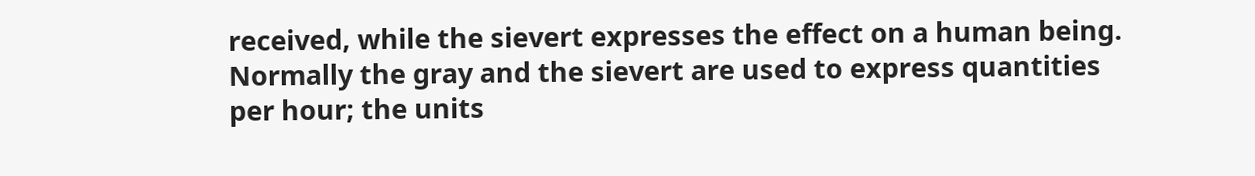received, while the sievert expresses the effect on a human being. Normally the gray and the sievert are used to express quantities per hour; the units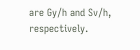are Gy/h and Sv/h, respectively.